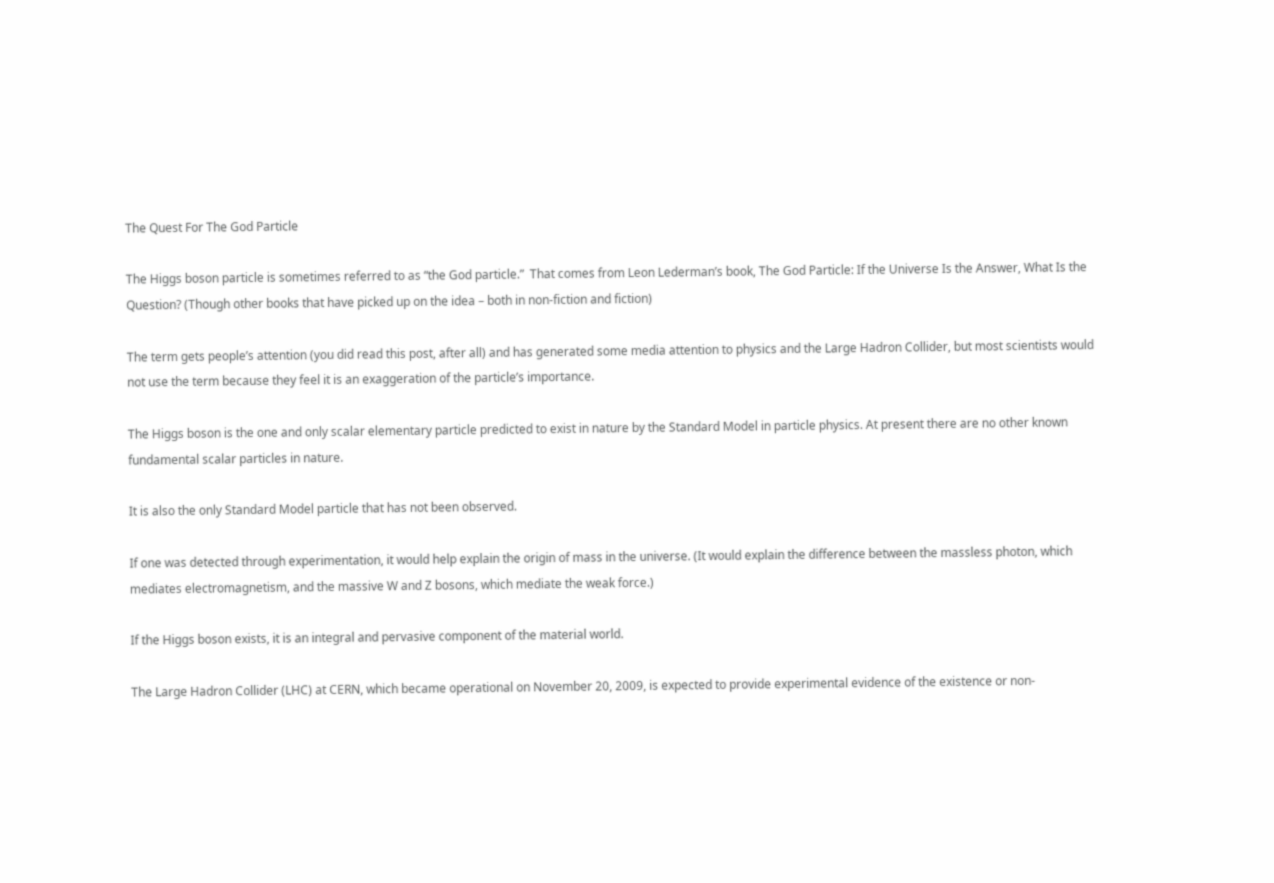The Quest For The God Particle

The Higgs boson particle is sometimes referred to as “the God particle.”  That comes from Leon Lederman’s book, The God Particle: If the Universe Is the Answer, What Is the Question? (Though other books that have picked up on the idea – both in non-fiction and fiction)

The term gets people’s attention (you did read this post, after all) and has generated some media attention to physics and the Large Hadron Collider, but most scientists would not use the term because they feel it is an exaggeration of the particle’s importance.

The Higgs boson is the one and only scalar elementary particle predicted to exist in nature by the Standard Model in particle physics. At present there are no other known fundamental scalar particles in nature.

It is also the only Standard Model particle that has not been observed.

If one was detected through experimentation, it would help explain the origin of mass in the universe. (It would explain the difference between the massless photon, which mediates electromagnetism, and the massive W and Z bosons, which mediate the weak force.)

If the Higgs boson exists, it is an integral and pervasive component of the material world.

The Large Hadron Collider (LHC) at CERN, which became operational on November 20, 2009, is expected to provide experimental evidence of the existence or non-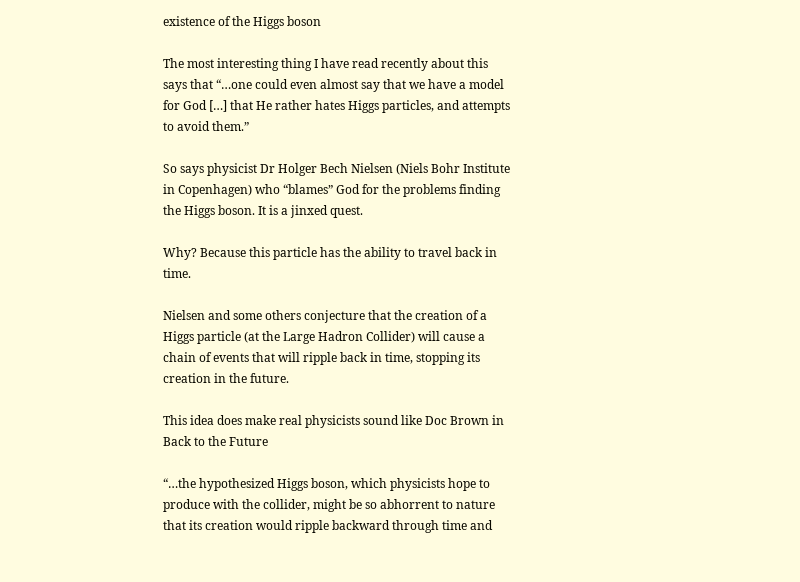existence of the Higgs boson

The most interesting thing I have read recently about this says that “…one could even almost say that we have a model for God […] that He rather hates Higgs particles, and attempts to avoid them.”

So says physicist Dr Holger Bech Nielsen (Niels Bohr Institute in Copenhagen) who “blames” God for the problems finding the Higgs boson. It is a jinxed quest.

Why? Because this particle has the ability to travel back in time.

Nielsen and some others conjecture that the creation of a Higgs particle (at the Large Hadron Collider) will cause a chain of events that will ripple back in time, stopping its creation in the future.

This idea does make real physicists sound like Doc Brown in Back to the Future

“…the hypothesized Higgs boson, which physicists hope to produce with the collider, might be so abhorrent to nature that its creation would ripple backward through time and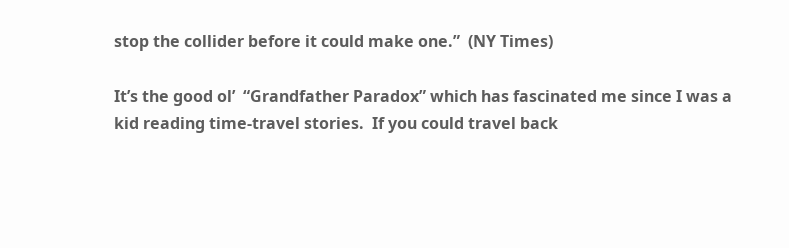stop the collider before it could make one.”  (NY Times)

It’s the good ol’  “Grandfather Paradox” which has fascinated me since I was a kid reading time-travel stories.  If you could travel back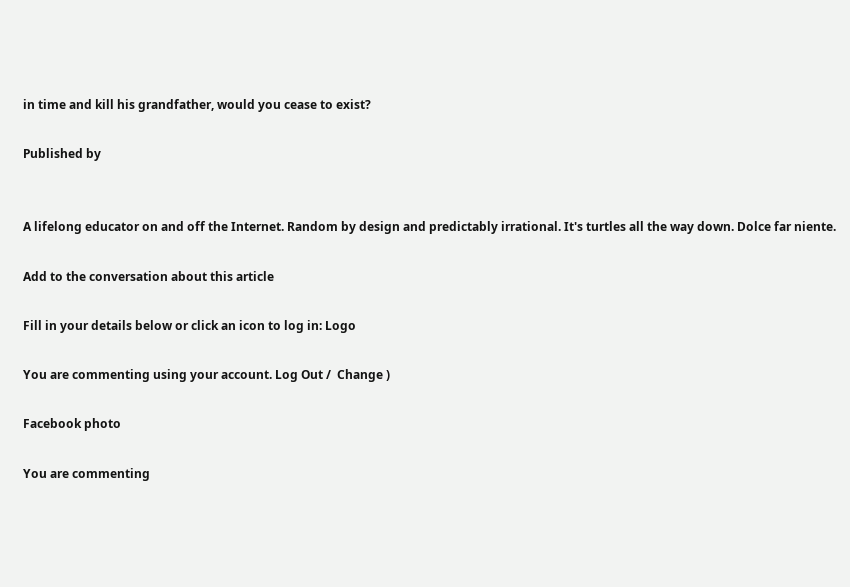in time and kill his grandfather, would you cease to exist?

Published by


A lifelong educator on and off the Internet. Random by design and predictably irrational. It's turtles all the way down. Dolce far niente.

Add to the conversation about this article

Fill in your details below or click an icon to log in: Logo

You are commenting using your account. Log Out /  Change )

Facebook photo

You are commenting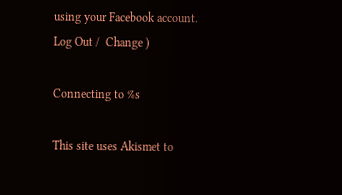using your Facebook account. Log Out /  Change )

Connecting to %s

This site uses Akismet to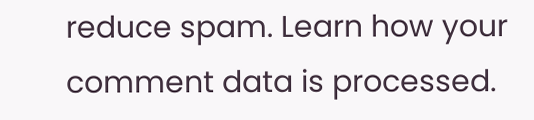reduce spam. Learn how your comment data is processed.